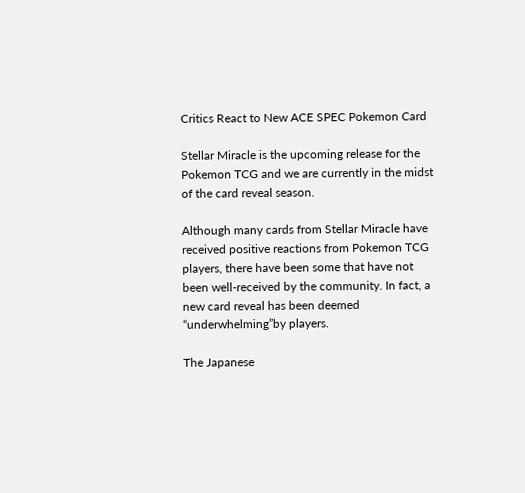Critics React to New ACE SPEC Pokemon Card

Stellar Miracle is the upcoming release for the Pokemon TCG and we are currently in the midst of the card reveal season.

Although many cards from Stellar Miracle have received positive reactions from Pokemon TCG players, there have been some that have not been well-received by the community. In fact, a new card reveal has been deemed “underwhelming”by players.

The Japanese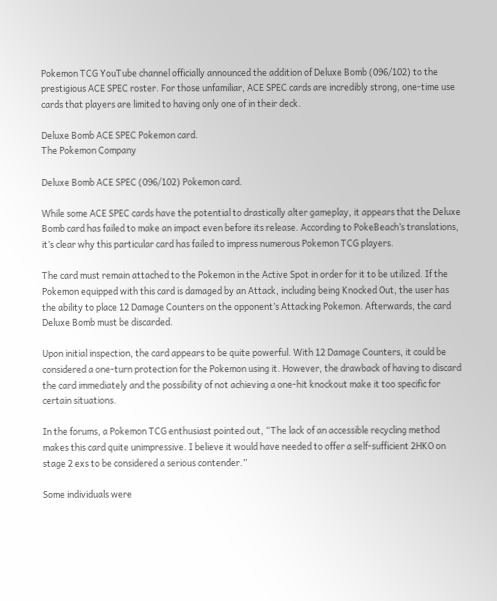Pokemon TCG YouTube channel officially announced the addition of Deluxe Bomb (096/102) to the prestigious ACE SPEC roster. For those unfamiliar, ACE SPEC cards are incredibly strong, one-time use cards that players are limited to having only one of in their deck.

Deluxe Bomb ACE SPEC Pokemon card.
The Pokemon Company

Deluxe Bomb ACE SPEC (096/102) Pokemon card.

While some ACE SPEC cards have the potential to drastically alter gameplay, it appears that the Deluxe Bomb card has failed to make an impact even before its release. According to PokeBeach’s translations, it’s clear why this particular card has failed to impress numerous Pokemon TCG players.

The card must remain attached to the Pokemon in the Active Spot in order for it to be utilized. If the Pokemon equipped with this card is damaged by an Attack, including being Knocked Out, the user has the ability to place 12 Damage Counters on the opponent’s Attacking Pokemon. Afterwards, the card Deluxe Bomb must be discarded.

Upon initial inspection, the card appears to be quite powerful. With 12 Damage Counters, it could be considered a one-turn protection for the Pokemon using it. However, the drawback of having to discard the card immediately and the possibility of not achieving a one-hit knockout make it too specific for certain situations.

In the forums, a Pokemon TCG enthusiast pointed out, “The lack of an accessible recycling method makes this card quite unimpressive. I believe it would have needed to offer a self-sufficient 2HKO on stage 2 exs to be considered a serious contender.”

Some individuals were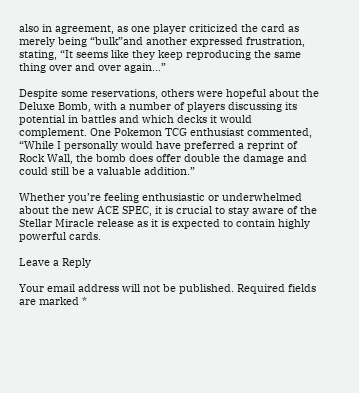also in agreement, as one player criticized the card as merely being “bulk”and another expressed frustration, stating, “It seems like they keep reproducing the same thing over and over again…”

Despite some reservations, others were hopeful about the Deluxe Bomb, with a number of players discussing its potential in battles and which decks it would complement. One Pokemon TCG enthusiast commented, “While I personally would have preferred a reprint of Rock Wall, the bomb does offer double the damage and could still be a valuable addition.”

Whether you’re feeling enthusiastic or underwhelmed about the new ACE SPEC, it is crucial to stay aware of the Stellar Miracle release as it is expected to contain highly powerful cards.

Leave a Reply

Your email address will not be published. Required fields are marked *